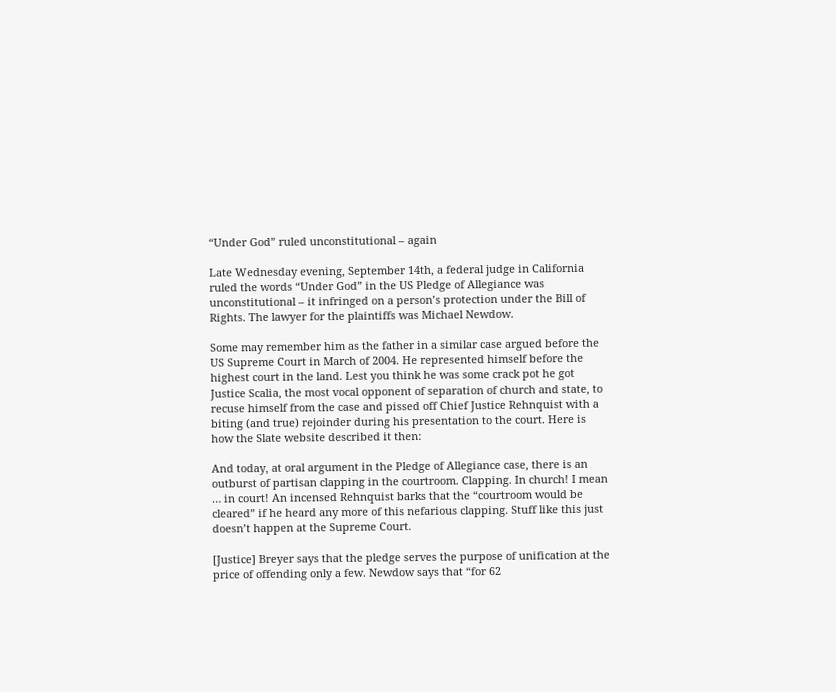“Under God” ruled unconstitutional – again

Late Wednesday evening, September 14th, a federal judge in California ruled the words “Under God” in the US Pledge of Allegiance was unconstitutional – it infringed on a person’s protection under the Bill of Rights. The lawyer for the plaintiffs was Michael Newdow.

Some may remember him as the father in a similar case argued before the US Supreme Court in March of 2004. He represented himself before the highest court in the land. Lest you think he was some crack pot he got Justice Scalia, the most vocal opponent of separation of church and state, to recuse himself from the case and pissed off Chief Justice Rehnquist with a biting (and true) rejoinder during his presentation to the court. Here is how the Slate website described it then:

And today, at oral argument in the Pledge of Allegiance case, there is an outburst of partisan clapping in the courtroom. Clapping. In church! I mean … in court! An incensed Rehnquist barks that the “courtroom would be cleared” if he heard any more of this nefarious clapping. Stuff like this just doesn’t happen at the Supreme Court.

[Justice] Breyer says that the pledge serves the purpose of unification at the price of offending only a few. Newdow says that “for 62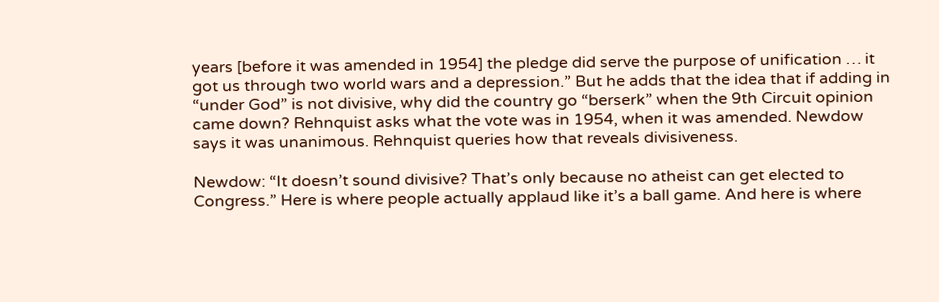years [before it was amended in 1954] the pledge did serve the purpose of unification … it got us through two world wars and a depression.” But he adds that the idea that if adding in “under God” is not divisive, why did the country go “berserk” when the 9th Circuit opinion came down? Rehnquist asks what the vote was in 1954, when it was amended. Newdow says it was unanimous. Rehnquist queries how that reveals divisiveness.

Newdow: “It doesn’t sound divisive? That’s only because no atheist can get elected to Congress.” Here is where people actually applaud like it’s a ball game. And here is where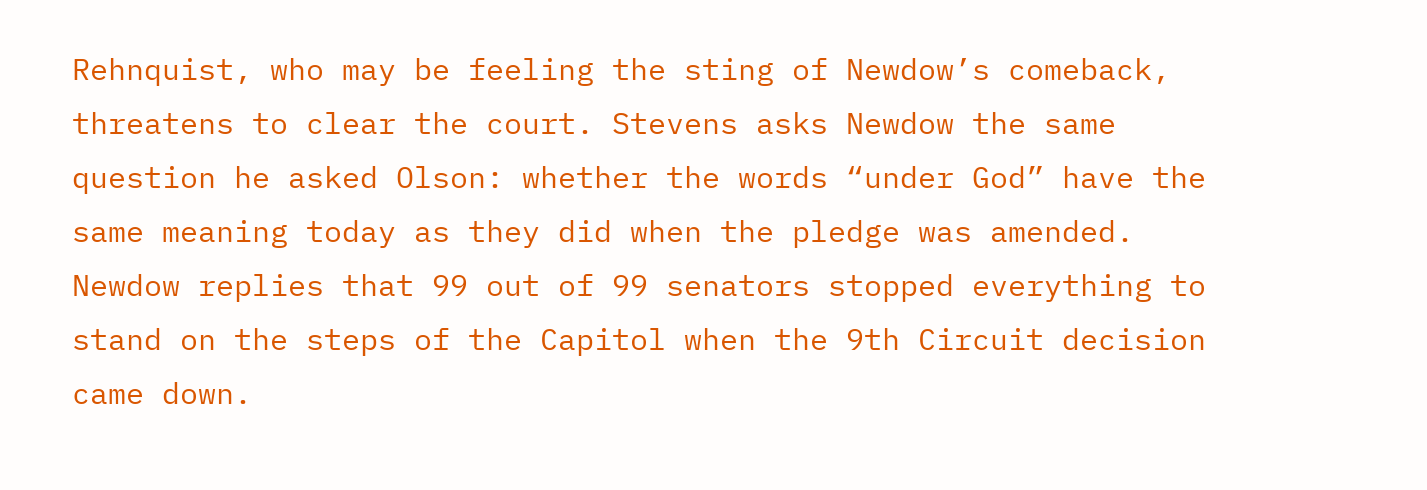Rehnquist, who may be feeling the sting of Newdow’s comeback, threatens to clear the court. Stevens asks Newdow the same question he asked Olson: whether the words “under God” have the same meaning today as they did when the pledge was amended. Newdow replies that 99 out of 99 senators stopped everything to stand on the steps of the Capitol when the 9th Circuit decision came down.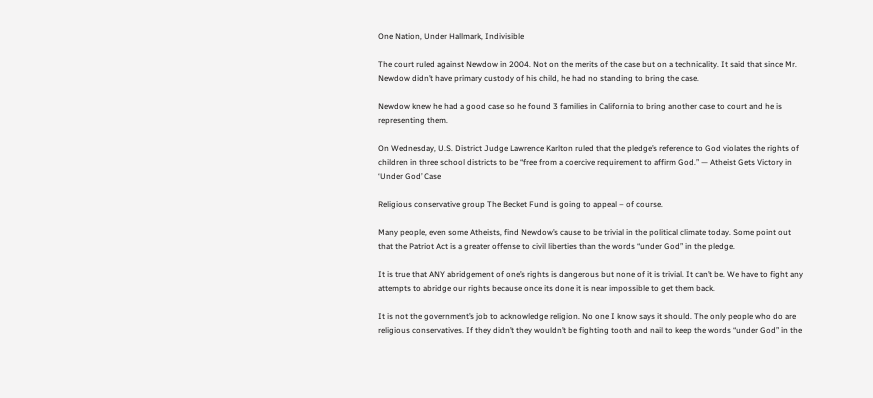One Nation, Under Hallmark, Indivisible

The court ruled against Newdow in 2004. Not on the merits of the case but on a technicality. It said that since Mr. Newdow didn’t have primary custody of his child, he had no standing to bring the case.

Newdow knew he had a good case so he found 3 families in California to bring another case to court and he is representing them.

On Wednesday, U.S. District Judge Lawrence Karlton ruled that the pledge’s reference to God violates the rights of children in three school districts to be “free from a coercive requirement to affirm God.” — Atheist Gets Victory in ‘Under God’ Case

Religious conservative group The Becket Fund is going to appeal – of course.

Many people, even some Atheists, find Newdow’s cause to be trivial in the political climate today. Some point out that the Patriot Act is a greater offense to civil liberties than the words “under God” in the pledge.

It is true that ANY abridgement of one’s rights is dangerous but none of it is trivial. It can’t be. We have to fight any attempts to abridge our rights because once its done it is near impossible to get them back.

It is not the government’s job to acknowledge religion. No one I know says it should. The only people who do are religious conservatives. If they didn’t they wouldn’t be fighting tooth and nail to keep the words “under God” in the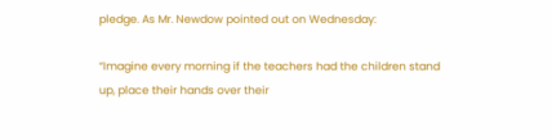pledge. As Mr. Newdow pointed out on Wednesday:

“Imagine every morning if the teachers had the children stand up, place their hands over their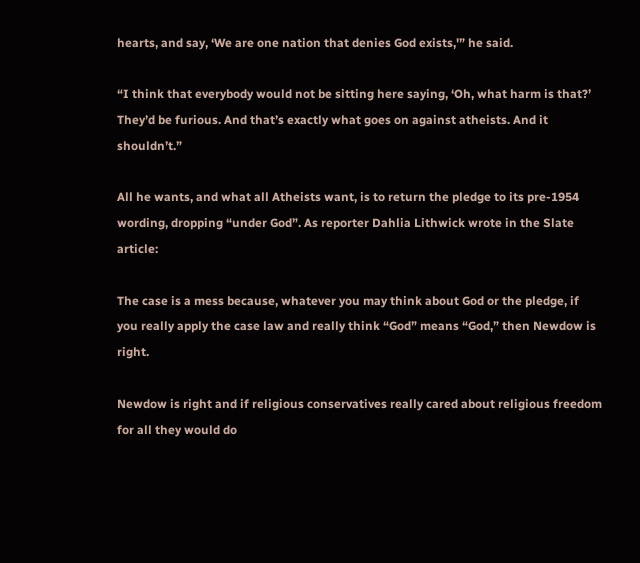hearts, and say, ‘We are one nation that denies God exists,'” he said.

“I think that everybody would not be sitting here saying, ‘Oh, what harm is that?’ They’d be furious. And that’s exactly what goes on against atheists. And it shouldn’t.”

All he wants, and what all Atheists want, is to return the pledge to its pre-1954 wording, dropping “under God”. As reporter Dahlia Lithwick wrote in the Slate article:

The case is a mess because, whatever you may think about God or the pledge, if you really apply the case law and really think “God” means “God,” then Newdow is right.

Newdow is right and if religious conservatives really cared about religious freedom for all they would do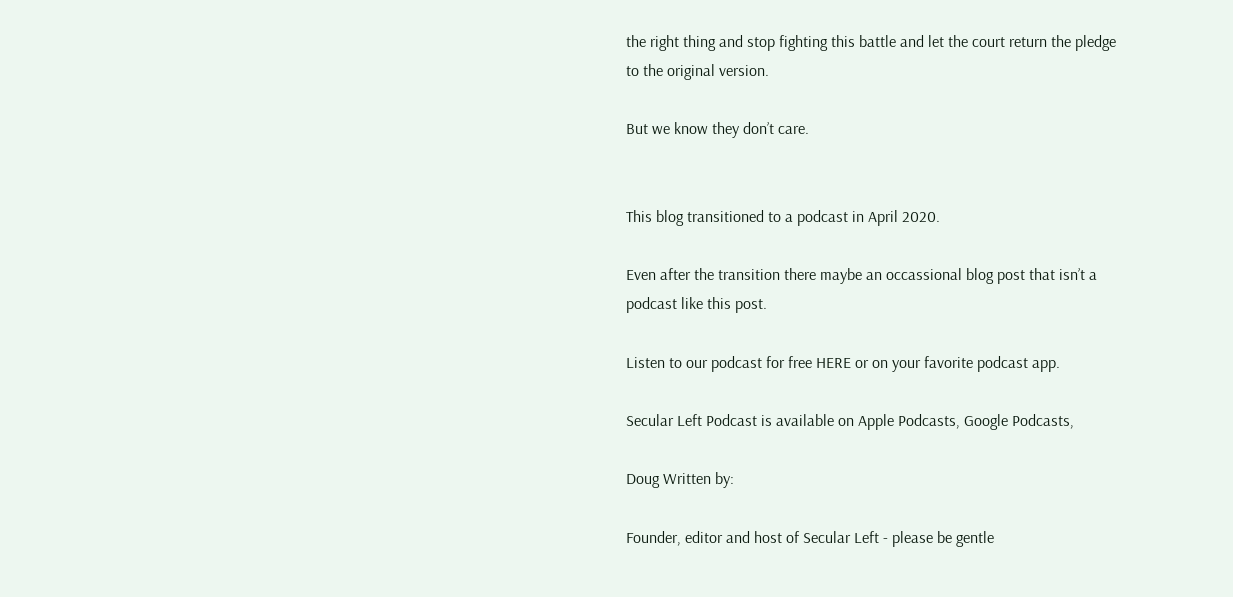the right thing and stop fighting this battle and let the court return the pledge to the original version.

But we know they don’t care.


This blog transitioned to a podcast in April 2020.

Even after the transition there maybe an occassional blog post that isn’t a podcast like this post.

Listen to our podcast for free HERE or on your favorite podcast app.

Secular Left Podcast is available on Apple Podcasts, Google Podcasts,

Doug Written by:

Founder, editor and host of Secular Left - please be gentle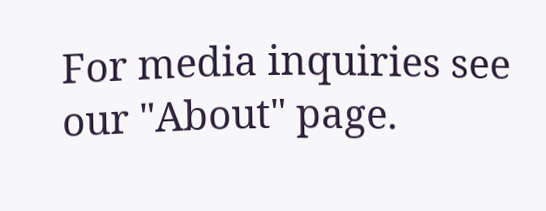For media inquiries see our "About" page.